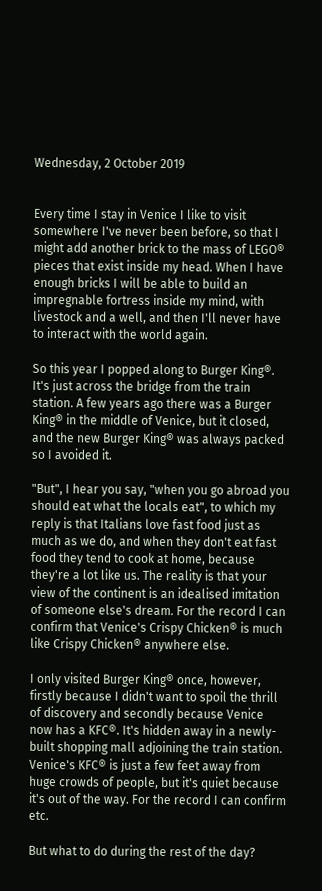Wednesday, 2 October 2019


Every time I stay in Venice I like to visit somewhere I've never been before, so that I might add another brick to the mass of LEGO® pieces that exist inside my head. When I have enough bricks I will be able to build an impregnable fortress inside my mind, with livestock and a well, and then I'll never have to interact with the world again.

So this year I popped along to Burger King®. It's just across the bridge from the train station. A few years ago there was a Burger King® in the middle of Venice, but it closed, and the new Burger King® was always packed so I avoided it.

"But", I hear you say, "when you go abroad you should eat what the locals eat", to which my reply is that Italians love fast food just as much as we do, and when they don't eat fast food they tend to cook at home, because they're a lot like us. The reality is that your view of the continent is an idealised imitation of someone else's dream. For the record I can confirm that Venice's Crispy Chicken® is much like Crispy Chicken® anywhere else.

I only visited Burger King® once, however, firstly because I didn't want to spoil the thrill of discovery and secondly because Venice now has a KFC®. It's hidden away in a newly-built shopping mall adjoining the train station. Venice's KFC® is just a few feet away from huge crowds of people, but it's quiet because it's out of the way. For the record I can confirm etc.

But what to do during the rest of the day?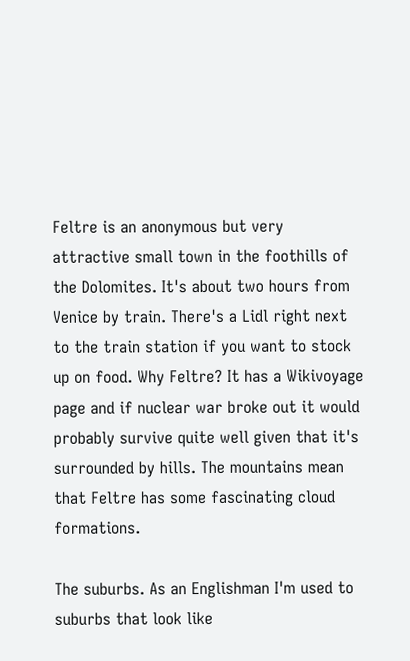Feltre is an anonymous but very attractive small town in the foothills of the Dolomites. It's about two hours from Venice by train. There's a Lidl right next to the train station if you want to stock up on food. Why Feltre? It has a Wikivoyage page and if nuclear war broke out it would probably survive quite well given that it's surrounded by hills. The mountains mean that Feltre has some fascinating cloud formations.

The suburbs. As an Englishman I'm used to suburbs that look like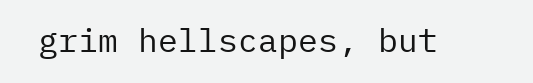grim hellscapes, but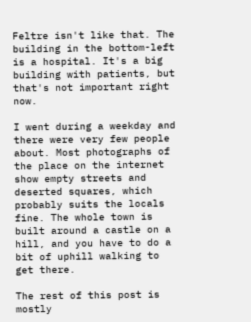Feltre isn't like that. The building in the bottom-left is a hospital. It's a big building with patients, but that's not important right now.

I went during a weekday and there were very few people about. Most photographs of the place on the internet show empty streets and deserted squares, which probably suits the locals fine. The whole town is built around a castle on a hill, and you have to do a bit of uphill walking to get there.

The rest of this post is mostly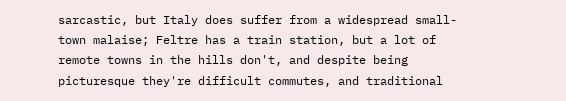sarcastic, but Italy does suffer from a widespread small-town malaise; Feltre has a train station, but a lot of remote towns in the hills don't, and despite being picturesque they're difficult commutes, and traditional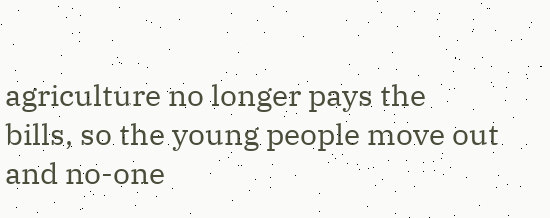agriculture no longer pays the bills, so the young people move out and no-one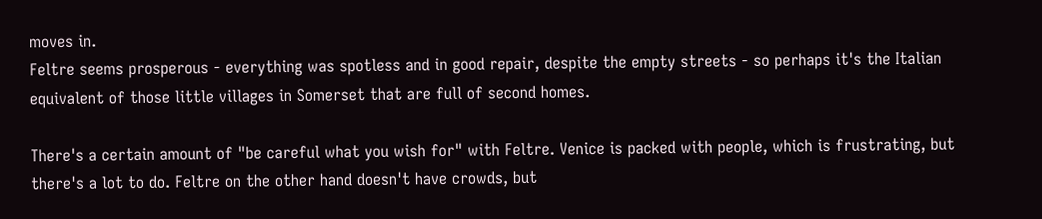moves in.
Feltre seems prosperous - everything was spotless and in good repair, despite the empty streets - so perhaps it's the Italian equivalent of those little villages in Somerset that are full of second homes.

There's a certain amount of "be careful what you wish for" with Feltre. Venice is packed with people, which is frustrating, but there's a lot to do. Feltre on the other hand doesn't have crowds, but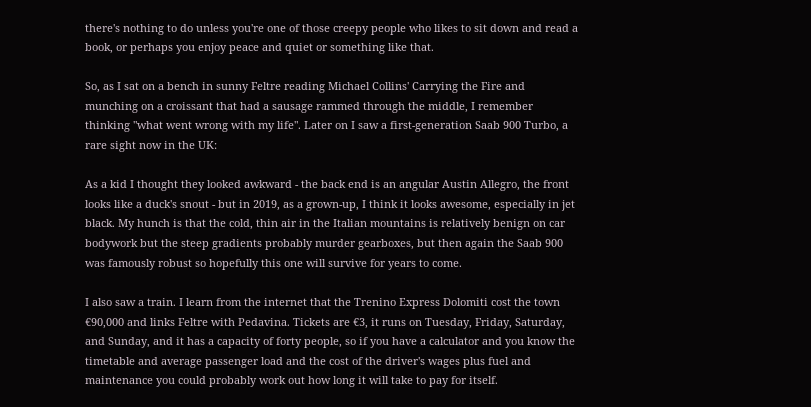there's nothing to do unless you're one of those creepy people who likes to sit down and read a book, or perhaps you enjoy peace and quiet or something like that.

So, as I sat on a bench in sunny Feltre reading Michael Collins' Carrying the Fire and munching on a croissant that had a sausage rammed through the middle, I remember thinking "what went wrong with my life". Later on I saw a first-generation Saab 900 Turbo, a rare sight now in the UK:

As a kid I thought they looked awkward - the back end is an angular Austin Allegro, the front looks like a duck's snout - but in 2019, as a grown-up, I think it looks awesome, especially in jet black. My hunch is that the cold, thin air in the Italian mountains is relatively benign on car bodywork but the steep gradients probably murder gearboxes, but then again the Saab 900 was famously robust so hopefully this one will survive for years to come.

I also saw a train. I learn from the internet that the Trenino Express Dolomiti cost the town €90,000 and links Feltre with Pedavina. Tickets are €3, it runs on Tuesday, Friday, Saturday, and Sunday, and it has a capacity of forty people, so if you have a calculator and you know the timetable and average passenger load and the cost of the driver's wages plus fuel and maintenance you could probably work out how long it will take to pay for itself.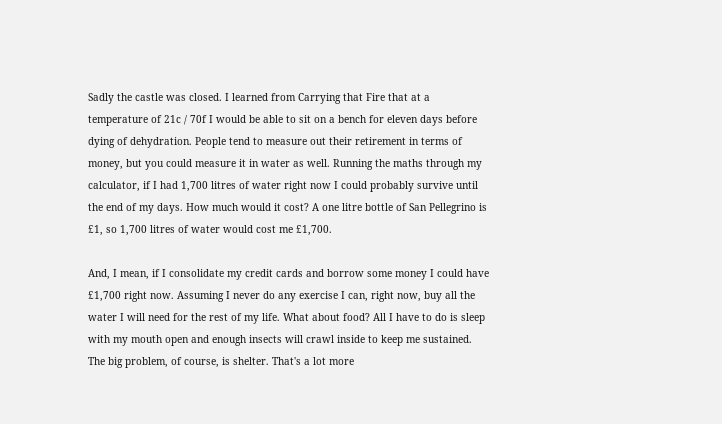Sadly the castle was closed. I learned from Carrying that Fire that at a temperature of 21c / 70f I would be able to sit on a bench for eleven days before dying of dehydration. People tend to measure out their retirement in terms of money, but you could measure it in water as well. Running the maths through my calculator, if I had 1,700 litres of water right now I could probably survive until the end of my days. How much would it cost? A one litre bottle of San Pellegrino is £1, so 1,700 litres of water would cost me £1,700.

And, I mean, if I consolidate my credit cards and borrow some money I could have £1,700 right now. Assuming I never do any exercise I can, right now, buy all the water I will need for the rest of my life. What about food? All I have to do is sleep with my mouth open and enough insects will crawl inside to keep me sustained. The big problem, of course, is shelter. That's a lot more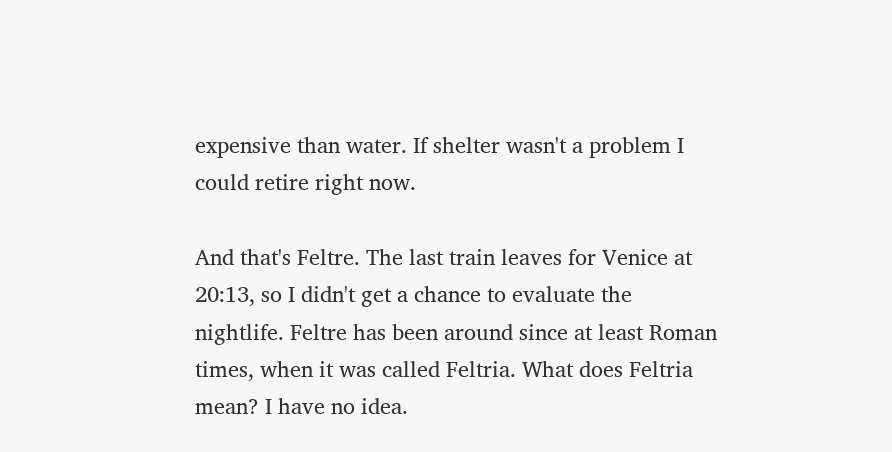expensive than water. If shelter wasn't a problem I could retire right now.

And that's Feltre. The last train leaves for Venice at 20:13, so I didn't get a chance to evaluate the nightlife. Feltre has been around since at least Roman times, when it was called Feltria. What does Feltria mean? I have no idea.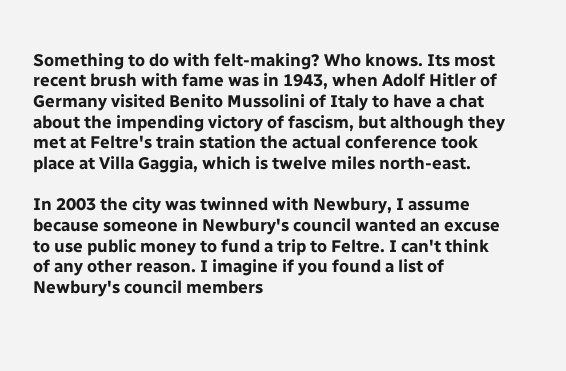Something to do with felt-making? Who knows. Its most recent brush with fame was in 1943, when Adolf Hitler of Germany visited Benito Mussolini of Italy to have a chat about the impending victory of fascism, but although they met at Feltre's train station the actual conference took place at Villa Gaggia, which is twelve miles north-east.

In 2003 the city was twinned with Newbury, I assume because someone in Newbury's council wanted an excuse to use public money to fund a trip to Feltre. I can't think of any other reason. I imagine if you found a list of Newbury's council members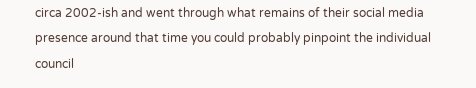circa 2002-ish and went through what remains of their social media presence around that time you could probably pinpoint the individual council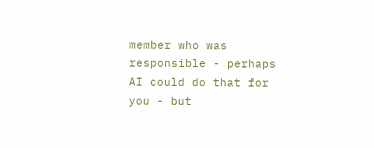member who was responsible - perhaps AI could do that for you - but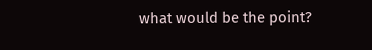what would be the point?